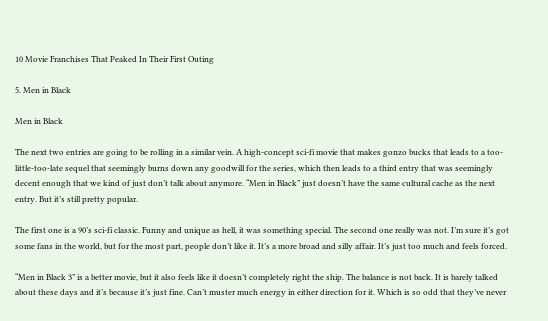10 Movie Franchises That Peaked In Their First Outing

5. Men in Black

Men in Black

The next two entries are going to be rolling in a similar vein. A high-concept sci-fi movie that makes gonzo bucks that leads to a too-little-too-late sequel that seemingly burns down any goodwill for the series, which then leads to a third entry that was seemingly decent enough that we kind of just don’t talk about anymore. “Men in Black” just doesn’t have the same cultural cache as the next entry. But it’s still pretty popular.

The first one is a 90’s sci-fi classic. Funny and unique as hell, it was something special. The second one really was not. I’m sure it’s got some fans in the world, but for the most part, people don’t like it. It’s a more broad and silly affair. It’s just too much and feels forced.

“Men in Black 3” is a better movie, but it also feels like it doesn’t completely right the ship. The balance is not back. It is barely talked about these days and it’s because it’s just fine. Can’t muster much energy in either direction for it. Which is so odd that they’ve never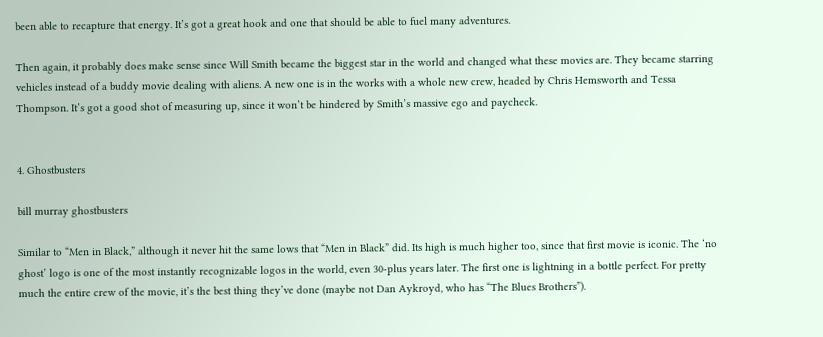been able to recapture that energy. It’s got a great hook and one that should be able to fuel many adventures.

Then again, it probably does make sense since Will Smith became the biggest star in the world and changed what these movies are. They became starring vehicles instead of a buddy movie dealing with aliens. A new one is in the works with a whole new crew, headed by Chris Hemsworth and Tessa Thompson. It’s got a good shot of measuring up, since it won’t be hindered by Smith’s massive ego and paycheck.


4. Ghostbusters

bill murray ghostbusters

Similar to “Men in Black,” although it never hit the same lows that “Men in Black” did. Its high is much higher too, since that first movie is iconic. The ‘no ghost’ logo is one of the most instantly recognizable logos in the world, even 30-plus years later. The first one is lightning in a bottle perfect. For pretty much the entire crew of the movie, it’s the best thing they’ve done (maybe not Dan Aykroyd, who has “The Blues Brothers”).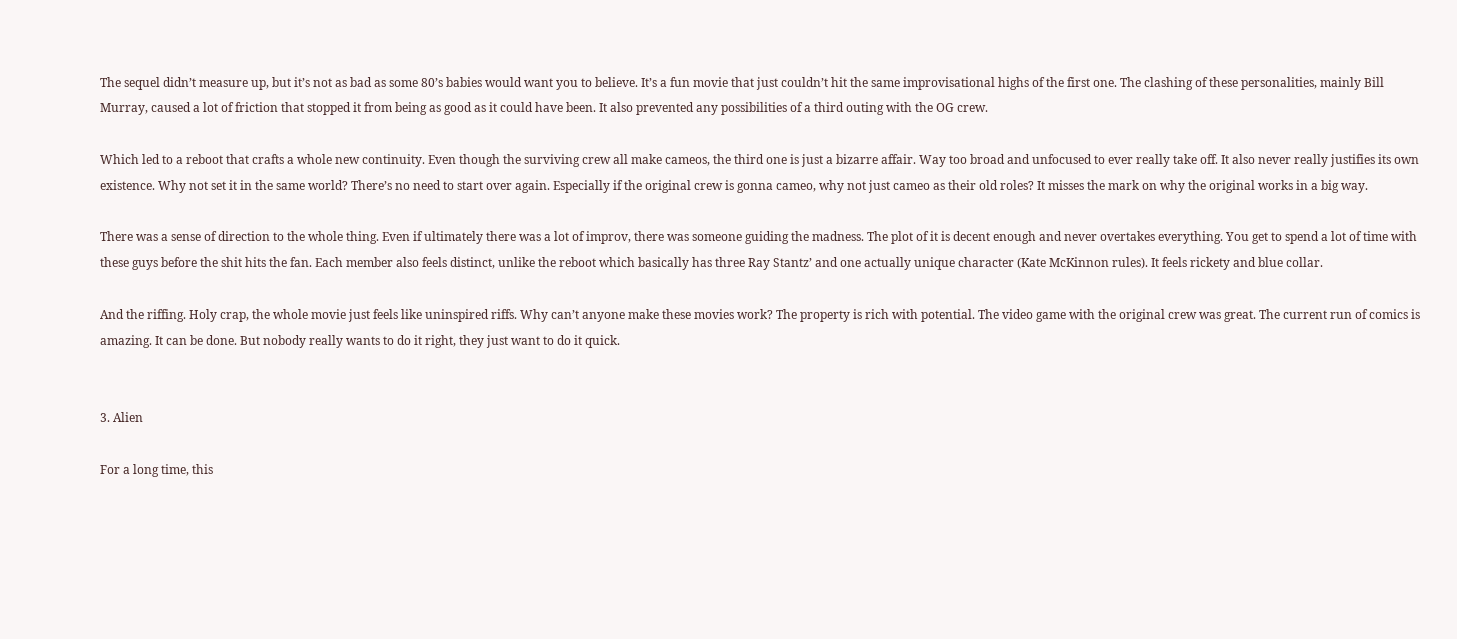The sequel didn’t measure up, but it’s not as bad as some 80’s babies would want you to believe. It’s a fun movie that just couldn’t hit the same improvisational highs of the first one. The clashing of these personalities, mainly Bill Murray, caused a lot of friction that stopped it from being as good as it could have been. It also prevented any possibilities of a third outing with the OG crew.

Which led to a reboot that crafts a whole new continuity. Even though the surviving crew all make cameos, the third one is just a bizarre affair. Way too broad and unfocused to ever really take off. It also never really justifies its own existence. Why not set it in the same world? There’s no need to start over again. Especially if the original crew is gonna cameo, why not just cameo as their old roles? It misses the mark on why the original works in a big way.

There was a sense of direction to the whole thing. Even if ultimately there was a lot of improv, there was someone guiding the madness. The plot of it is decent enough and never overtakes everything. You get to spend a lot of time with these guys before the shit hits the fan. Each member also feels distinct, unlike the reboot which basically has three Ray Stantz’ and one actually unique character (Kate McKinnon rules). It feels rickety and blue collar.

And the riffing. Holy crap, the whole movie just feels like uninspired riffs. Why can’t anyone make these movies work? The property is rich with potential. The video game with the original crew was great. The current run of comics is amazing. It can be done. But nobody really wants to do it right, they just want to do it quick.


3. Alien

For a long time, this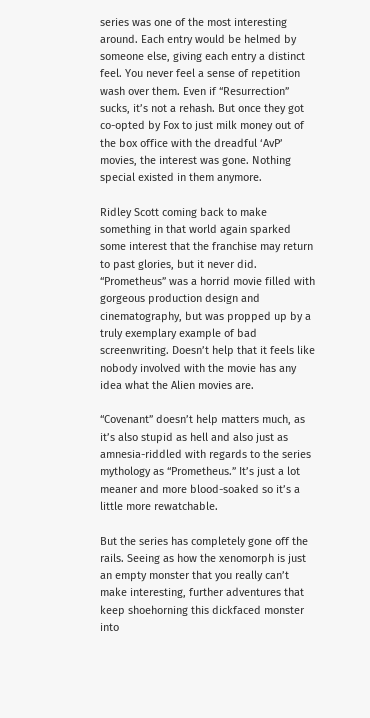series was one of the most interesting around. Each entry would be helmed by someone else, giving each entry a distinct feel. You never feel a sense of repetition wash over them. Even if “Resurrection” sucks, it’s not a rehash. But once they got co-opted by Fox to just milk money out of the box office with the dreadful ‘AvP’ movies, the interest was gone. Nothing special existed in them anymore.

Ridley Scott coming back to make something in that world again sparked some interest that the franchise may return to past glories, but it never did. “Prometheus” was a horrid movie filled with gorgeous production design and cinematography, but was propped up by a truly exemplary example of bad screenwriting. Doesn’t help that it feels like nobody involved with the movie has any idea what the Alien movies are.

“Covenant” doesn’t help matters much, as it’s also stupid as hell and also just as amnesia-riddled with regards to the series mythology as “Prometheus.” It’s just a lot meaner and more blood-soaked so it’s a little more rewatchable.

But the series has completely gone off the rails. Seeing as how the xenomorph is just an empty monster that you really can’t make interesting, further adventures that keep shoehorning this dickfaced monster into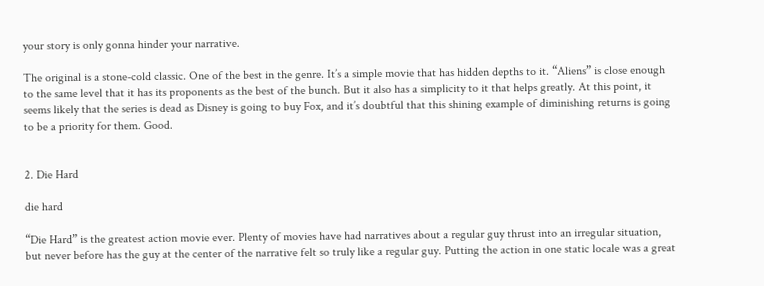your story is only gonna hinder your narrative.

The original is a stone-cold classic. One of the best in the genre. It’s a simple movie that has hidden depths to it. “Aliens” is close enough to the same level that it has its proponents as the best of the bunch. But it also has a simplicity to it that helps greatly. At this point, it seems likely that the series is dead as Disney is going to buy Fox, and it’s doubtful that this shining example of diminishing returns is going to be a priority for them. Good.


2. Die Hard

die hard

“Die Hard” is the greatest action movie ever. Plenty of movies have had narratives about a regular guy thrust into an irregular situation, but never before has the guy at the center of the narrative felt so truly like a regular guy. Putting the action in one static locale was a great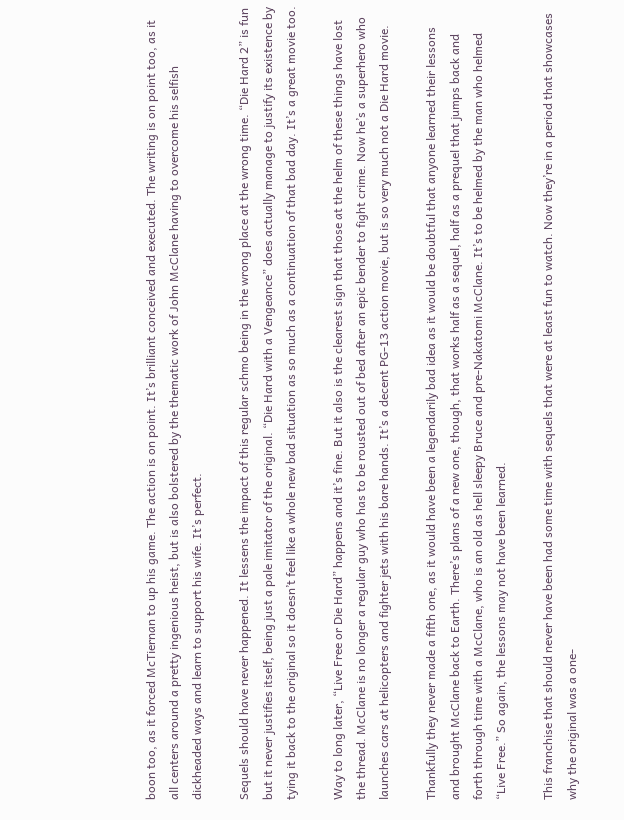boon too, as it forced McTiernan to up his game. The action is on point. It’s brilliant conceived and executed. The writing is on point too, as it all centers around a pretty ingenious heist, but is also bolstered by the thematic work of John McClane having to overcome his selfish dickheaded ways and learn to support his wife. It’s perfect.

Sequels should have never happened. It lessens the impact of this regular schmo being in the wrong place at the wrong time. “Die Hard 2” is fun but it never justifies itself, being just a pale imitator of the original. “Die Hard with a Vengeance” does actually manage to justify its existence by tying it back to the original so it doesn’t feel like a whole new bad situation as so much as a continuation of that bad day. It’s a great movie too.

Way to long later, “Live Free or Die Hard” happens and it’s fine. But it also is the clearest sign that those at the helm of these things have lost the thread. McClane is no longer a regular guy who has to be rousted out of bed after an epic bender to fight crime. Now he’s a superhero who launches cars at helicopters and fighter jets with his bare hands. It’s a decent PG-13 action movie, but is so very much not a Die Hard movie.

Thankfully they never made a fifth one, as it would have been a legendarily bad idea as it would be doubtful that anyone learned their lessons and brought McClane back to Earth. There’s plans of a new one, though, that works half as a sequel, half as a prequel that jumps back and forth through time with a McClane, who is an old as hell sleepy Bruce and pre-Nakatomi McClane. It’s to be helmed by the man who helmed “Live Free.” So again, the lessons may not have been learned.

This franchise that should never have been had some time with sequels that were at least fun to watch. Now they’re in a period that showcases why the original was a one-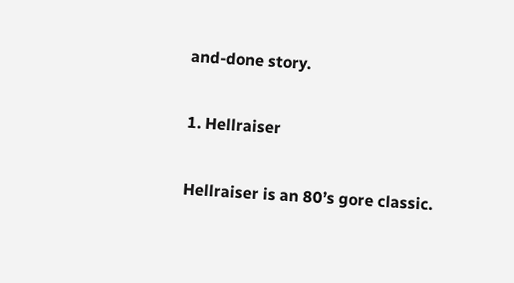and-done story.


1. Hellraiser


Hellraiser is an 80’s gore classic.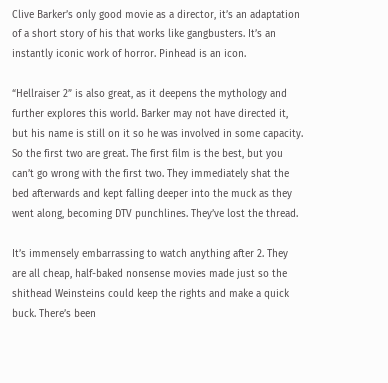Clive Barker’s only good movie as a director, it’s an adaptation of a short story of his that works like gangbusters. It’s an instantly iconic work of horror. Pinhead is an icon.

“Hellraiser 2” is also great, as it deepens the mythology and further explores this world. Barker may not have directed it, but his name is still on it so he was involved in some capacity. So the first two are great. The first film is the best, but you can’t go wrong with the first two. They immediately shat the bed afterwards and kept falling deeper into the muck as they went along, becoming DTV punchlines. They’ve lost the thread.

It’s immensely embarrassing to watch anything after 2. They are all cheap, half-baked nonsense movies made just so the shithead Weinsteins could keep the rights and make a quick buck. There’s been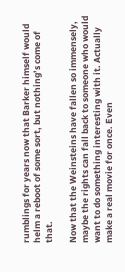rumblings for years now that Barker himself would helm a reboot of some sort, but nothing’s come of that.

Now that the Weinsteins have fallen so immensely, maybe the rights can fall back to someone who would want to do something interesting with it. Actually make a real movie for once. Even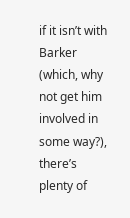if it isn’t with Barker (which, why not get him involved in some way?), there’s plenty of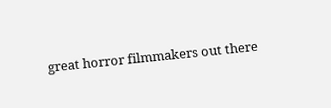great horror filmmakers out there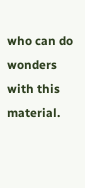who can do wonders with this material.